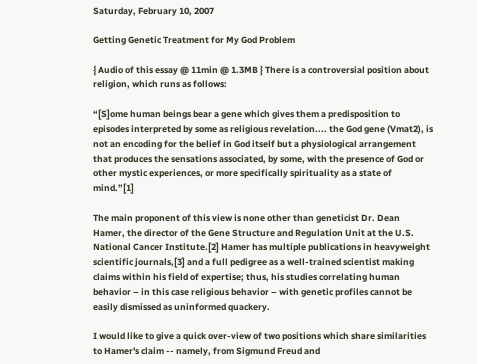Saturday, February 10, 2007

Getting Genetic Treatment for My God Problem

{ Audio of this essay @ 11min @ 1.3MB } There is a controversial position about religion, which runs as follows:

“[S]ome human beings bear a gene which gives them a predisposition to episodes interpreted by some as religious revelation.... the God gene (Vmat2), is not an encoding for the belief in God itself but a physiological arrangement that produces the sensations associated, by some, with the presence of God or other mystic experiences, or more specifically spirituality as a state of mind.”[1]

The main proponent of this view is none other than geneticist Dr. Dean Hamer, the director of the Gene Structure and Regulation Unit at the U.S. National Cancer Institute.[2] Hamer has multiple publications in heavyweight scientific journals,[3] and a full pedigree as a well-trained scientist making claims within his field of expertise; thus, his studies correlating human behavior – in this case religious behavior – with genetic profiles cannot be easily dismissed as uninformed quackery.

I would like to give a quick over-view of two positions which share similarities to Hamer's claim -- namely, from Sigmund Freud and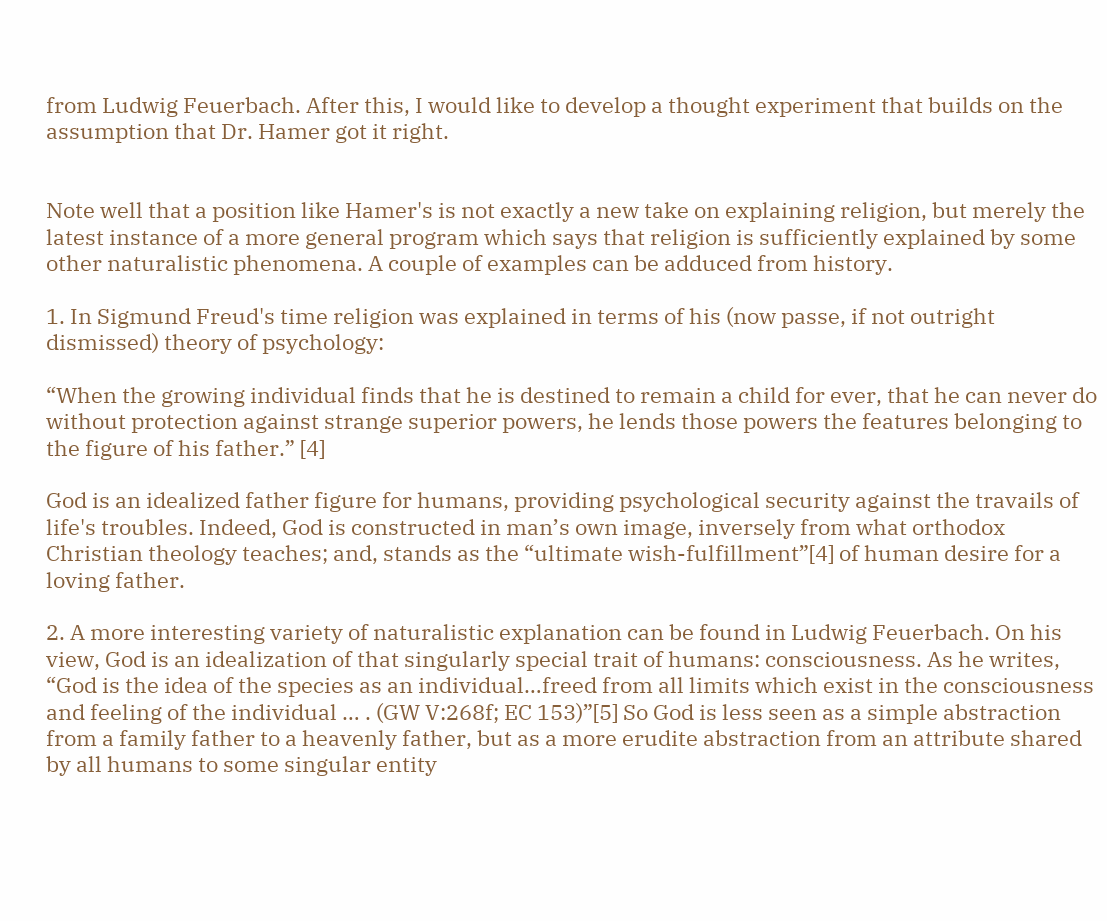from Ludwig Feuerbach. After this, I would like to develop a thought experiment that builds on the assumption that Dr. Hamer got it right.


Note well that a position like Hamer's is not exactly a new take on explaining religion, but merely the latest instance of a more general program which says that religion is sufficiently explained by some other naturalistic phenomena. A couple of examples can be adduced from history.

1. In Sigmund Freud's time religion was explained in terms of his (now passe, if not outright dismissed) theory of psychology:

“When the growing individual finds that he is destined to remain a child for ever, that he can never do without protection against strange superior powers, he lends those powers the features belonging to the figure of his father.” [4]

God is an idealized father figure for humans, providing psychological security against the travails of life's troubles. Indeed, God is constructed in man’s own image, inversely from what orthodox Christian theology teaches; and, stands as the “ultimate wish-fulfillment”[4] of human desire for a loving father.

2. A more interesting variety of naturalistic explanation can be found in Ludwig Feuerbach. On his view, God is an idealization of that singularly special trait of humans: consciousness. As he writes, “God is the idea of the species as an individual…freed from all limits which exist in the consciousness and feeling of the individual … . (GW V:268f; EC 153)”[5] So God is less seen as a simple abstraction from a family father to a heavenly father, but as a more erudite abstraction from an attribute shared by all humans to some singular entity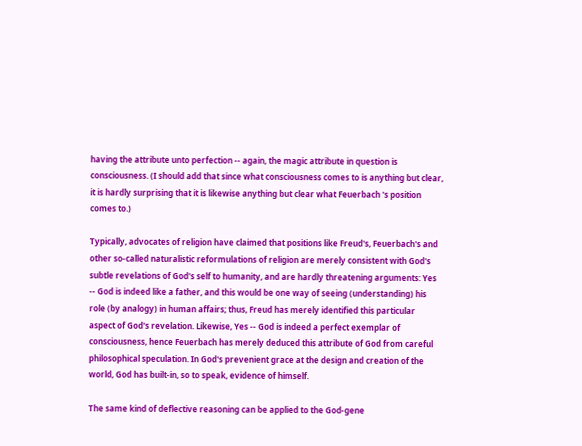having the attribute unto perfection -- again, the magic attribute in question is consciousness. (I should add that since what consciousness comes to is anything but clear, it is hardly surprising that it is likewise anything but clear what Feuerbach 's position comes to.)

Typically, advocates of religion have claimed that positions like Freud's, Feuerbach's and other so-called naturalistic reformulations of religion are merely consistent with God's subtle revelations of God's self to humanity, and are hardly threatening arguments: Yes -- God is indeed like a father, and this would be one way of seeing (understanding) his role (by analogy) in human affairs; thus, Freud has merely identified this particular aspect of God's revelation. Likewise, Yes -- God is indeed a perfect exemplar of consciousness, hence Feuerbach has merely deduced this attribute of God from careful philosophical speculation. In God's prevenient grace at the design and creation of the world, God has built-in, so to speak, evidence of himself.

The same kind of deflective reasoning can be applied to the God-gene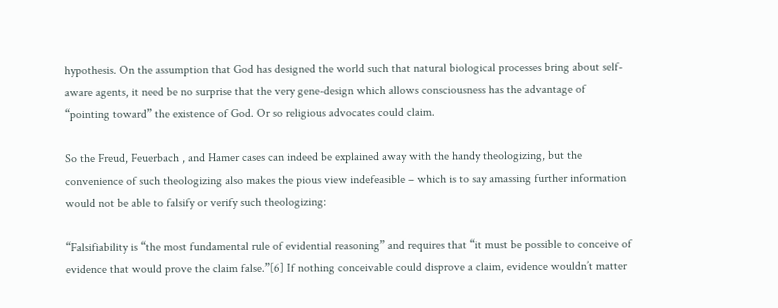hypothesis. On the assumption that God has designed the world such that natural biological processes bring about self-aware agents, it need be no surprise that the very gene-design which allows consciousness has the advantage of “pointing toward” the existence of God. Or so religious advocates could claim.

So the Freud, Feuerbach , and Hamer cases can indeed be explained away with the handy theologizing, but the convenience of such theologizing also makes the pious view indefeasible – which is to say amassing further information would not be able to falsify or verify such theologizing:

“Falsifiability is “the most fundamental rule of evidential reasoning” and requires that “it must be possible to conceive of evidence that would prove the claim false.”[6] If nothing conceivable could disprove a claim, evidence wouldn’t matter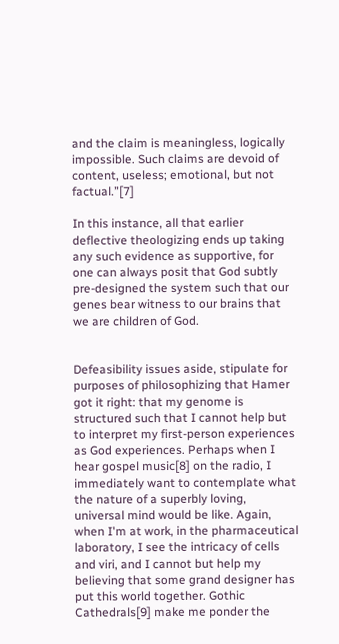and the claim is meaningless, logically impossible. Such claims are devoid of content, useless; emotional, but not factual.”[7]

In this instance, all that earlier deflective theologizing ends up taking any such evidence as supportive, for one can always posit that God subtly pre-designed the system such that our genes bear witness to our brains that we are children of God.


Defeasibility issues aside, stipulate for purposes of philosophizing that Hamer got it right: that my genome is structured such that I cannot help but to interpret my first-person experiences as God experiences. Perhaps when I hear gospel music[8] on the radio, I immediately want to contemplate what the nature of a superbly loving, universal mind would be like. Again, when I'm at work, in the pharmaceutical laboratory, I see the intricacy of cells and viri, and I cannot but help my believing that some grand designer has put this world together. Gothic Cathedrals[9] make me ponder the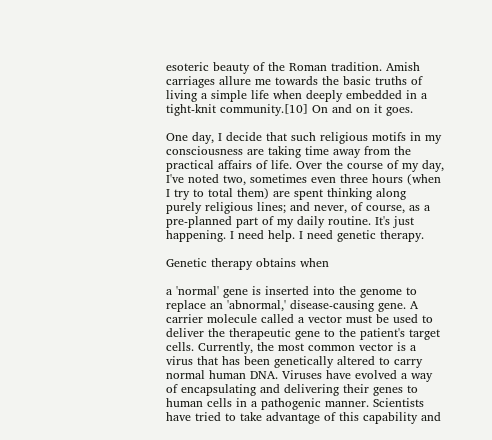esoteric beauty of the Roman tradition. Amish carriages allure me towards the basic truths of living a simple life when deeply embedded in a tight-knit community.[10] On and on it goes.

One day, I decide that such religious motifs in my consciousness are taking time away from the practical affairs of life. Over the course of my day, I've noted two, sometimes even three hours (when I try to total them) are spent thinking along purely religious lines; and never, of course, as a pre-planned part of my daily routine. It's just happening. I need help. I need genetic therapy.

Genetic therapy obtains when

a 'normal' gene is inserted into the genome to replace an 'abnormal,' disease-causing gene. A carrier molecule called a vector must be used to deliver the therapeutic gene to the patient's target cells. Currently, the most common vector is a virus that has been genetically altered to carry normal human DNA. Viruses have evolved a way of encapsulating and delivering their genes to human cells in a pathogenic manner. Scientists have tried to take advantage of this capability and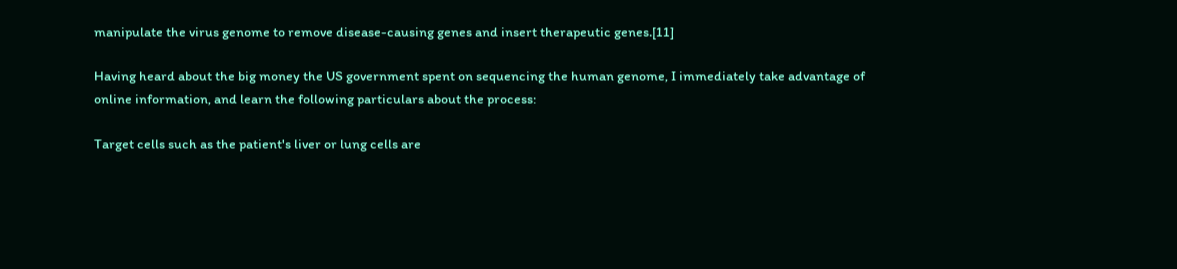manipulate the virus genome to remove disease-causing genes and insert therapeutic genes.[11]

Having heard about the big money the US government spent on sequencing the human genome, I immediately take advantage of online information, and learn the following particulars about the process:

Target cells such as the patient's liver or lung cells are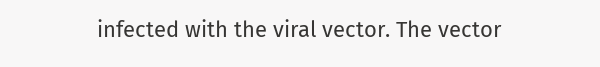infected with the viral vector. The vector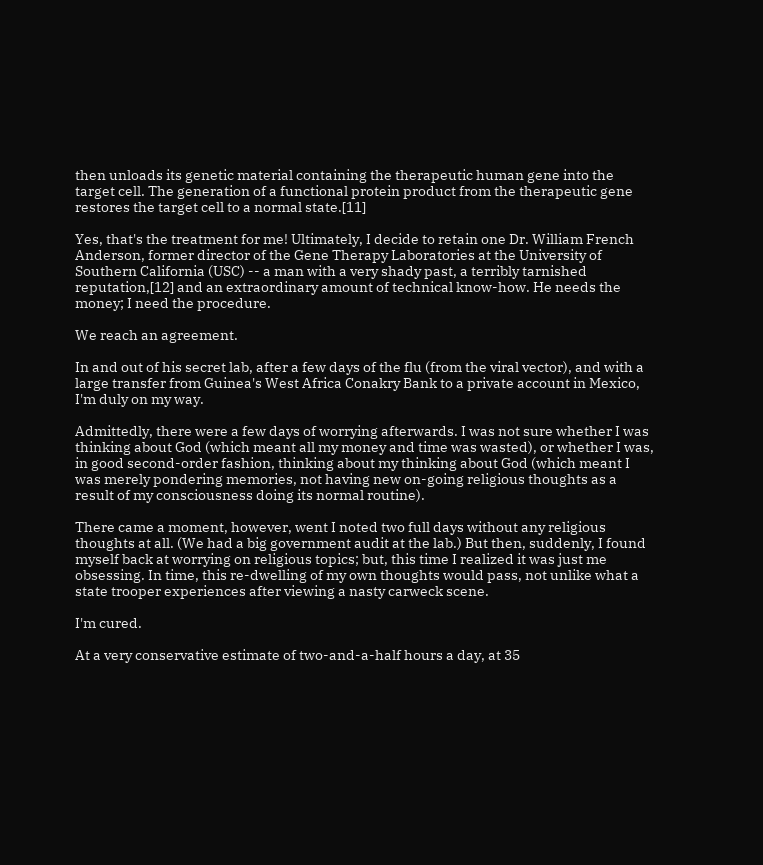then unloads its genetic material containing the therapeutic human gene into the target cell. The generation of a functional protein product from the therapeutic gene restores the target cell to a normal state.[11]

Yes, that's the treatment for me! Ultimately, I decide to retain one Dr. William French Anderson, former director of the Gene Therapy Laboratories at the University of Southern California (USC) -- a man with a very shady past, a terribly tarnished reputation,[12] and an extraordinary amount of technical know-how. He needs the money; I need the procedure.

We reach an agreement.

In and out of his secret lab, after a few days of the flu (from the viral vector), and with a large transfer from Guinea's West Africa Conakry Bank to a private account in Mexico, I'm duly on my way.

Admittedly, there were a few days of worrying afterwards. I was not sure whether I was thinking about God (which meant all my money and time was wasted), or whether I was, in good second-order fashion, thinking about my thinking about God (which meant I was merely pondering memories, not having new on-going religious thoughts as a result of my consciousness doing its normal routine).

There came a moment, however, went I noted two full days without any religious thoughts at all. (We had a big government audit at the lab.) But then, suddenly, I found myself back at worrying on religious topics; but, this time I realized it was just me obsessing. In time, this re-dwelling of my own thoughts would pass, not unlike what a state trooper experiences after viewing a nasty carweck scene.

I'm cured.

At a very conservative estimate of two-and-a-half hours a day, at 35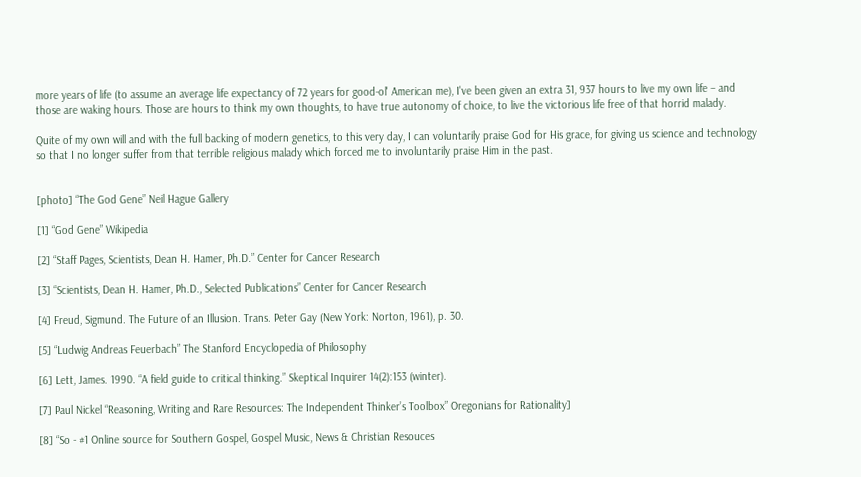more years of life (to assume an average life expectancy of 72 years for good-ol' American me), I've been given an extra 31, 937 hours to live my own life – and those are waking hours. Those are hours to think my own thoughts, to have true autonomy of choice, to live the victorious life free of that horrid malady.

Quite of my own will and with the full backing of modern genetics, to this very day, I can voluntarily praise God for His grace, for giving us science and technology so that I no longer suffer from that terrible religious malady which forced me to involuntarily praise Him in the past.


[photo] “The God Gene” Neil Hague Gallery

[1] “God Gene” Wikipedia

[2] “Staff Pages, Scientists, Dean H. Hamer, Ph.D.” Center for Cancer Research

[3] “Scientists, Dean H. Hamer, Ph.D., Selected Publications” Center for Cancer Research

[4] Freud, Sigmund. The Future of an Illusion. Trans. Peter Gay (New York: Norton, 1961), p. 30.

[5] “Ludwig Andreas Feuerbach” The Stanford Encyclopedia of Philosophy

[6] Lett, James. 1990. “A field guide to critical thinking.” Skeptical Inquirer 14(2):153 (winter).

[7] Paul Nickel “Reasoning, Writing and Rare Resources: The Independent Thinker’s Toolbox” Oregonians for Rationality]

[8] “So - #1 Online source for Southern Gospel, Gospel Music, News & Christian Resouces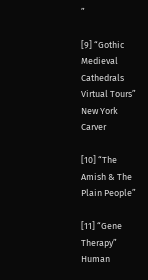”

[9] “Gothic Medieval Cathedrals Virtual Tours” New York Carver

[10] “The Amish & The Plain People”

[11] “Gene Therapy” Human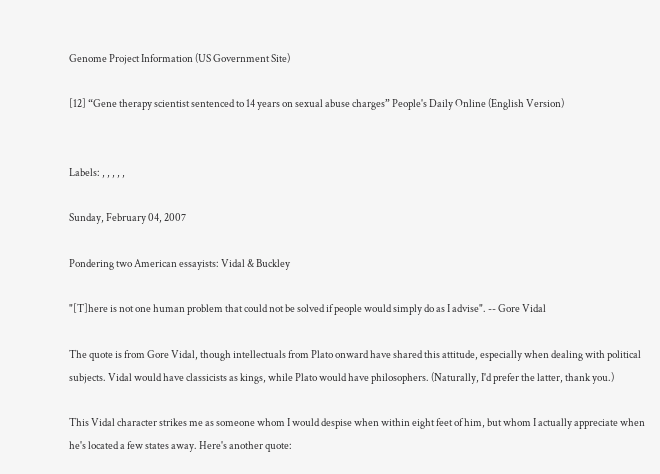Genome Project Information (US Government Site)

[12] “Gene therapy scientist sentenced to 14 years on sexual abuse charges” People's Daily Online (English Version)


Labels: , , , , ,

Sunday, February 04, 2007

Pondering two American essayists: Vidal & Buckley

"[T]here is not one human problem that could not be solved if people would simply do as I advise". -- Gore Vidal

The quote is from Gore Vidal, though intellectuals from Plato onward have shared this attitude, especially when dealing with political subjects. Vidal would have classicists as kings, while Plato would have philosophers. (Naturally, I'd prefer the latter, thank you.)

This Vidal character strikes me as someone whom I would despise when within eight feet of him, but whom I actually appreciate when he's located a few states away. Here's another quote: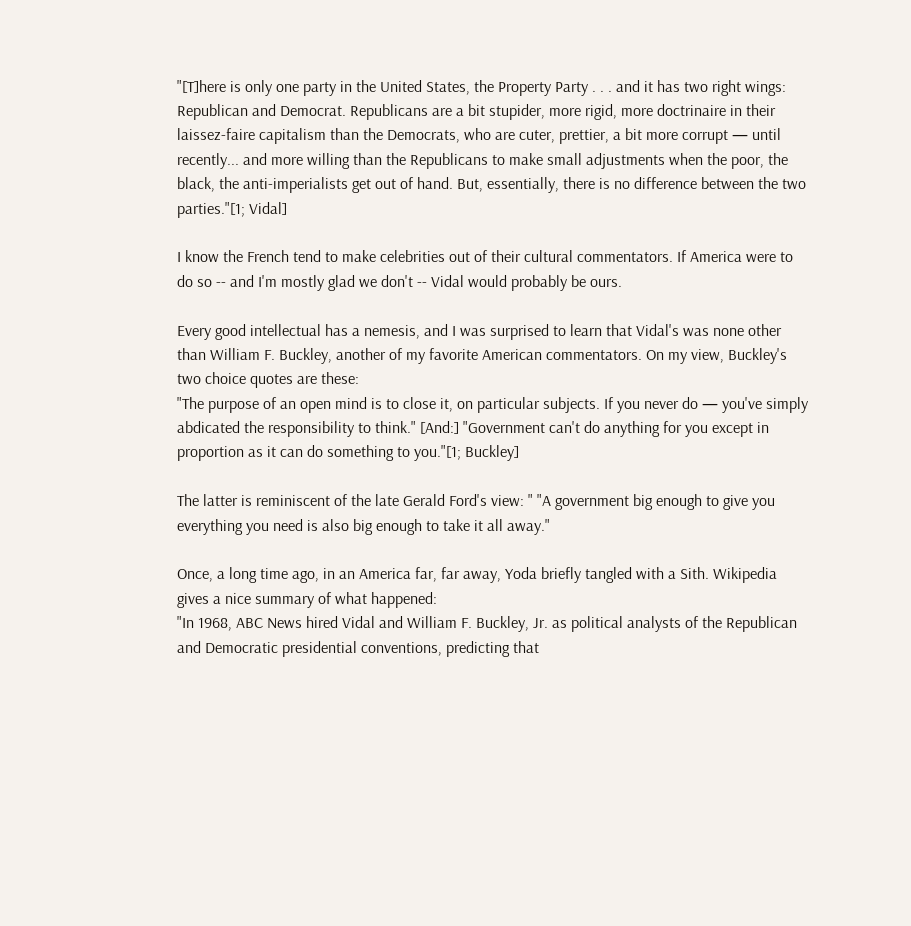"[T]here is only one party in the United States, the Property Party . . . and it has two right wings: Republican and Democrat. Republicans are a bit stupider, more rigid, more doctrinaire in their laissez-faire capitalism than the Democrats, who are cuter, prettier, a bit more corrupt — until recently... and more willing than the Republicans to make small adjustments when the poor, the black, the anti-imperialists get out of hand. But, essentially, there is no difference between the two parties."[1; Vidal]

I know the French tend to make celebrities out of their cultural commentators. If America were to do so -- and I'm mostly glad we don't -- Vidal would probably be ours.

Every good intellectual has a nemesis, and I was surprised to learn that Vidal's was none other than William F. Buckley, another of my favorite American commentators. On my view, Buckley's two choice quotes are these:
"The purpose of an open mind is to close it, on particular subjects. If you never do — you've simply abdicated the responsibility to think." [And:] "Government can't do anything for you except in proportion as it can do something to you."[1; Buckley]

The latter is reminiscent of the late Gerald Ford's view: " "A government big enough to give you everything you need is also big enough to take it all away."

Once, a long time ago, in an America far, far away, Yoda briefly tangled with a Sith. Wikipedia gives a nice summary of what happened:
"In 1968, ABC News hired Vidal and William F. Buckley, Jr. as political analysts of the Republican and Democratic presidential conventions, predicting that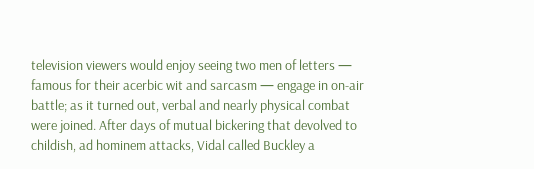television viewers would enjoy seeing two men of letters — famous for their acerbic wit and sarcasm — engage in on-air battle; as it turned out, verbal and nearly physical combat were joined. After days of mutual bickering that devolved to childish, ad hominem attacks, Vidal called Buckley a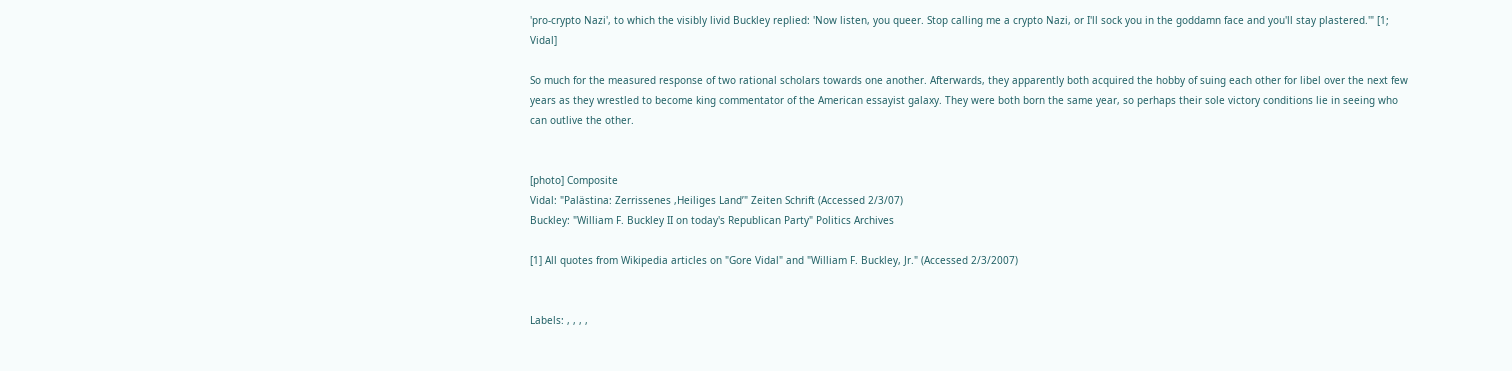'pro-crypto Nazi', to which the visibly livid Buckley replied: 'Now listen, you queer. Stop calling me a crypto Nazi, or I'll sock you in the goddamn face and you'll stay plastered.'" [1; Vidal]

So much for the measured response of two rational scholars towards one another. Afterwards, they apparently both acquired the hobby of suing each other for libel over the next few years as they wrestled to become king commentator of the American essayist galaxy. They were both born the same year, so perhaps their sole victory conditions lie in seeing who can outlive the other.


[photo] Composite
Vidal: "Palästina: Zerrissenes ,Heiliges Land’" Zeiten Schrift (Accessed 2/3/07)
Buckley: "William F. Buckley II on today's Republican Party" Politics Archives

[1] All quotes from Wikipedia articles on "Gore Vidal" and "William F. Buckley, Jr." (Accessed 2/3/2007)


Labels: , , , ,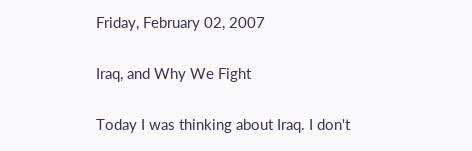Friday, February 02, 2007

Iraq, and Why We Fight

Today I was thinking about Iraq. I don't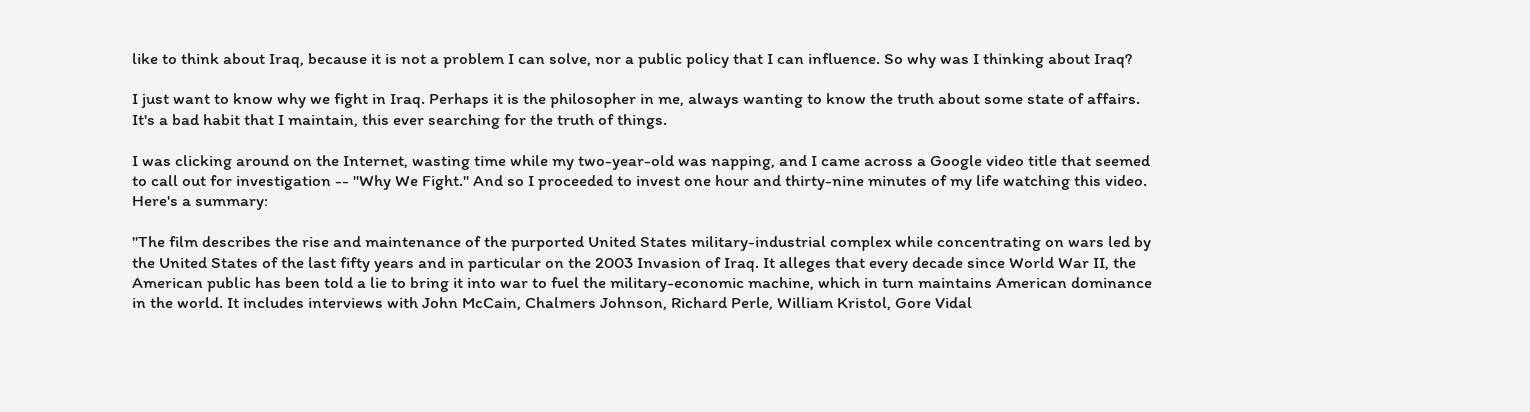like to think about Iraq, because it is not a problem I can solve, nor a public policy that I can influence. So why was I thinking about Iraq?

I just want to know why we fight in Iraq. Perhaps it is the philosopher in me, always wanting to know the truth about some state of affairs. It's a bad habit that I maintain, this ever searching for the truth of things.

I was clicking around on the Internet, wasting time while my two-year-old was napping, and I came across a Google video title that seemed to call out for investigation -- "Why We Fight." And so I proceeded to invest one hour and thirty-nine minutes of my life watching this video. Here's a summary:

"The film describes the rise and maintenance of the purported United States military-industrial complex while concentrating on wars led by the United States of the last fifty years and in particular on the 2003 Invasion of Iraq. It alleges that every decade since World War II, the American public has been told a lie to bring it into war to fuel the military-economic machine, which in turn maintains American dominance in the world. It includes interviews with John McCain, Chalmers Johnson, Richard Perle, William Kristol, Gore Vidal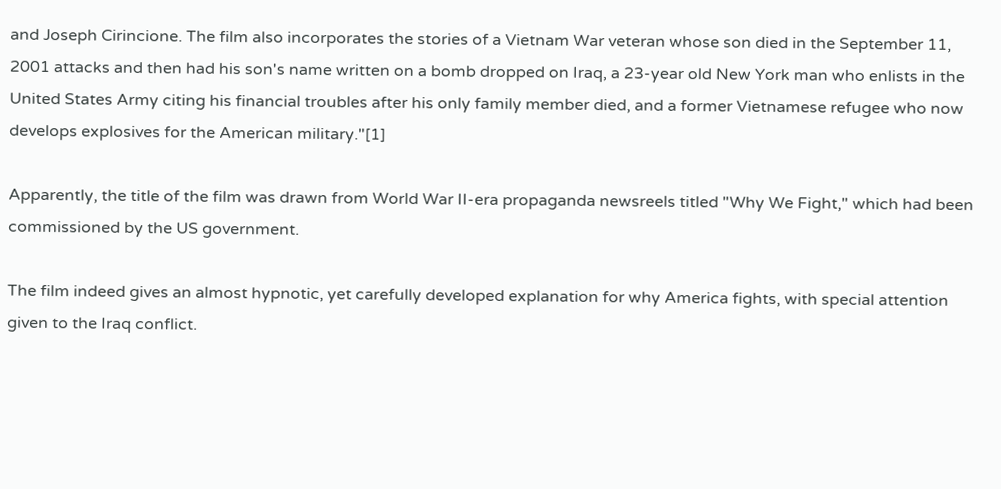and Joseph Cirincione. The film also incorporates the stories of a Vietnam War veteran whose son died in the September 11, 2001 attacks and then had his son's name written on a bomb dropped on Iraq, a 23-year old New York man who enlists in the United States Army citing his financial troubles after his only family member died, and a former Vietnamese refugee who now develops explosives for the American military."[1]

Apparently, the title of the film was drawn from World War II-era propaganda newsreels titled "Why We Fight," which had been commissioned by the US government.

The film indeed gives an almost hypnotic, yet carefully developed explanation for why America fights, with special attention given to the Iraq conflict.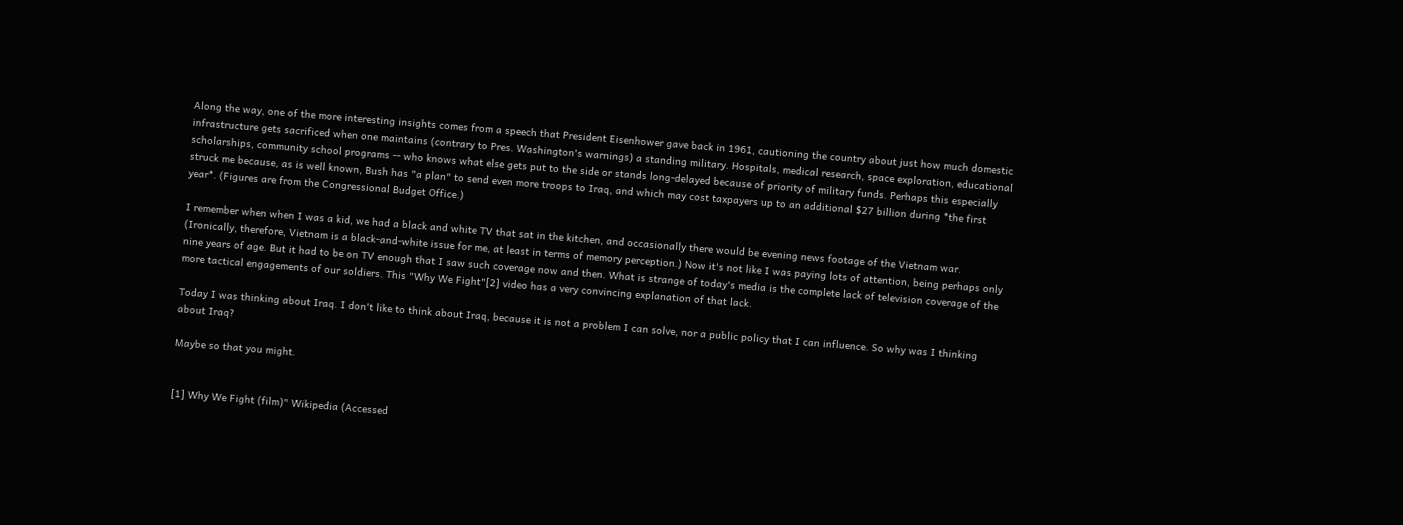Along the way, one of the more interesting insights comes from a speech that President Eisenhower gave back in 1961, cautioning the country about just how much domestic infrastructure gets sacrificed when one maintains (contrary to Pres. Washington's warnings) a standing military. Hospitals, medical research, space exploration, educational scholarships, community school programs -- who knows what else gets put to the side or stands long-delayed because of priority of military funds. Perhaps this especially struck me because, as is well known, Bush has "a plan" to send even more troops to Iraq, and which may cost taxpayers up to an additional $27 billion during *the first year*. (Figures are from the Congressional Budget Office.)

I remember when when I was a kid, we had a black and white TV that sat in the kitchen, and occasionally there would be evening news footage of the Vietnam war. (Ironically, therefore, Vietnam is a black-and-white issue for me, at least in terms of memory perception.) Now it's not like I was paying lots of attention, being perhaps only nine years of age. But it had to be on TV enough that I saw such coverage now and then. What is strange of today's media is the complete lack of television coverage of the more tactical engagements of our soldiers. This "Why We Fight"[2] video has a very convincing explanation of that lack.

Today I was thinking about Iraq. I don't like to think about Iraq, because it is not a problem I can solve, nor a public policy that I can influence. So why was I thinking about Iraq?

Maybe so that you might.


[1] Why We Fight (film)" Wikipedia (Accessed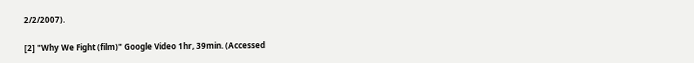2/2/2007).

[2] "Why We Fight (film)" Google Video 1hr, 39min. (Accessed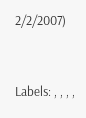2/2/2007)


Labels: , , , ,